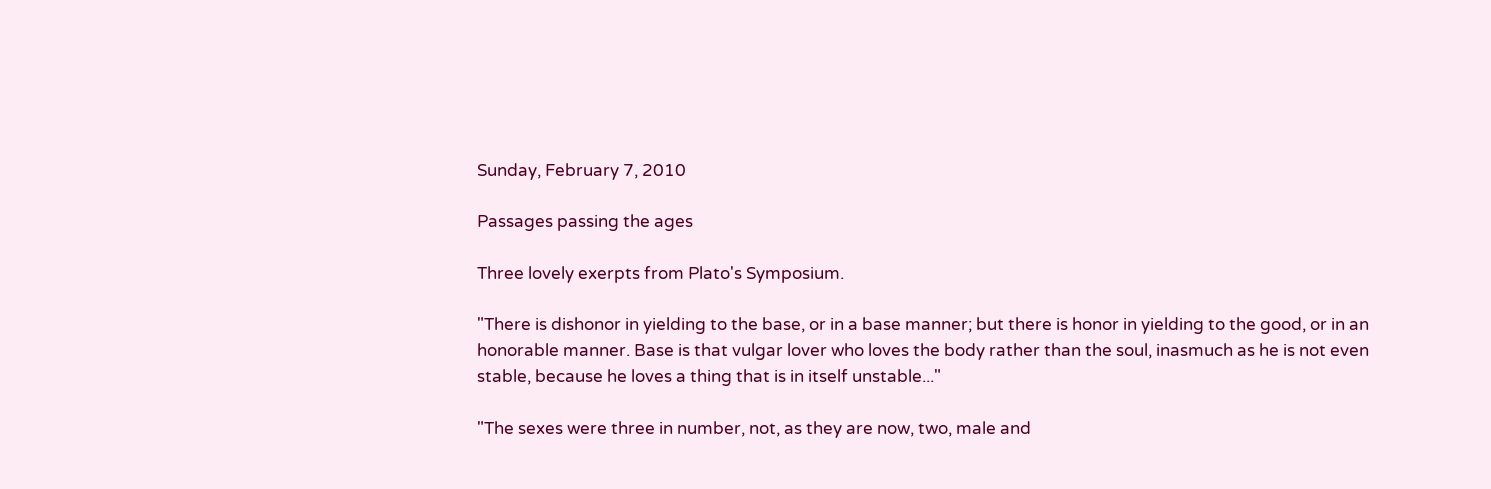Sunday, February 7, 2010

Passages passing the ages

Three lovely exerpts from Plato's Symposium.

"There is dishonor in yielding to the base, or in a base manner; but there is honor in yielding to the good, or in an honorable manner. Base is that vulgar lover who loves the body rather than the soul, inasmuch as he is not even stable, because he loves a thing that is in itself unstable..."

"The sexes were three in number, not, as they are now, two, male and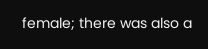female; there was also a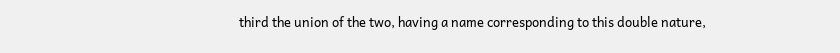third the union of the two, having a name corresponding to this double nature,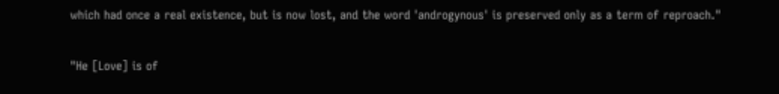which had once a real existence, but is now lost, and the word 'androgynous' is preserved only as a term of reproach."

"He [Love] is of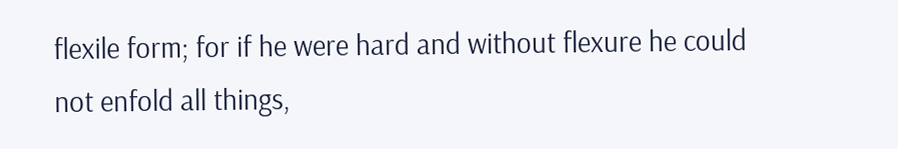flexile form; for if he were hard and without flexure he could not enfold all things,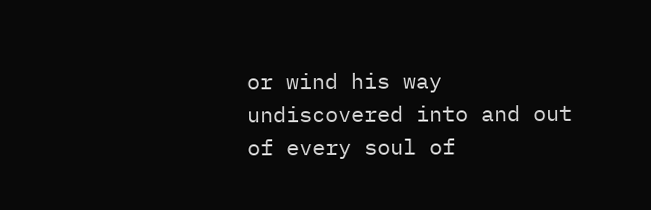or wind his way undiscovered into and out of every soul of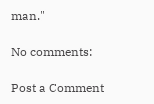man."

No comments:

Post a Comment